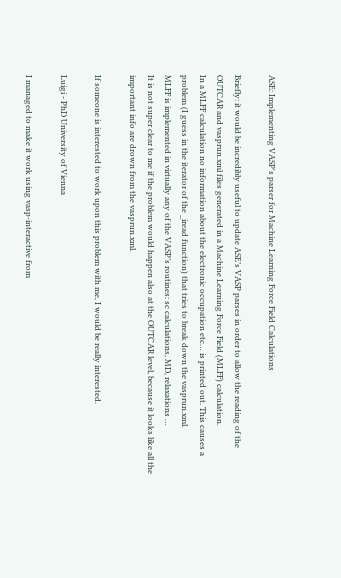ASE: Implementing VASP's parser for Machine Learning Force Field Calculations

Briefly: it would be incredibly useful to update ASE’s VASP parses in order to allow the reading of the OUTCAR and vasprun.xml files generated in a Machine Learning Force Field (MLFF) calculation.
In a MLFF calculation no information about the electronic occupation etc… is printed out. This causes a problem (I guess in the iterator of the _iread function) that tries to break down the vasprun.xml.
MLFF is implemented in virtually any of the VASP’s routines: sc calculations, MD, relaxations …
It is not super clear to me if the problem would happen also at the OUTCAR level, because it looks like all the important info are drown from the vasprun.xml.

If someone is interested to work upon this problem with me, I would be really interested.

Luigi - PhD University of Vienna

I managed to make it work using vasp-interactive from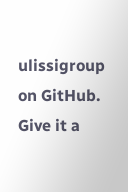ulissigroup on GitHub. Give it a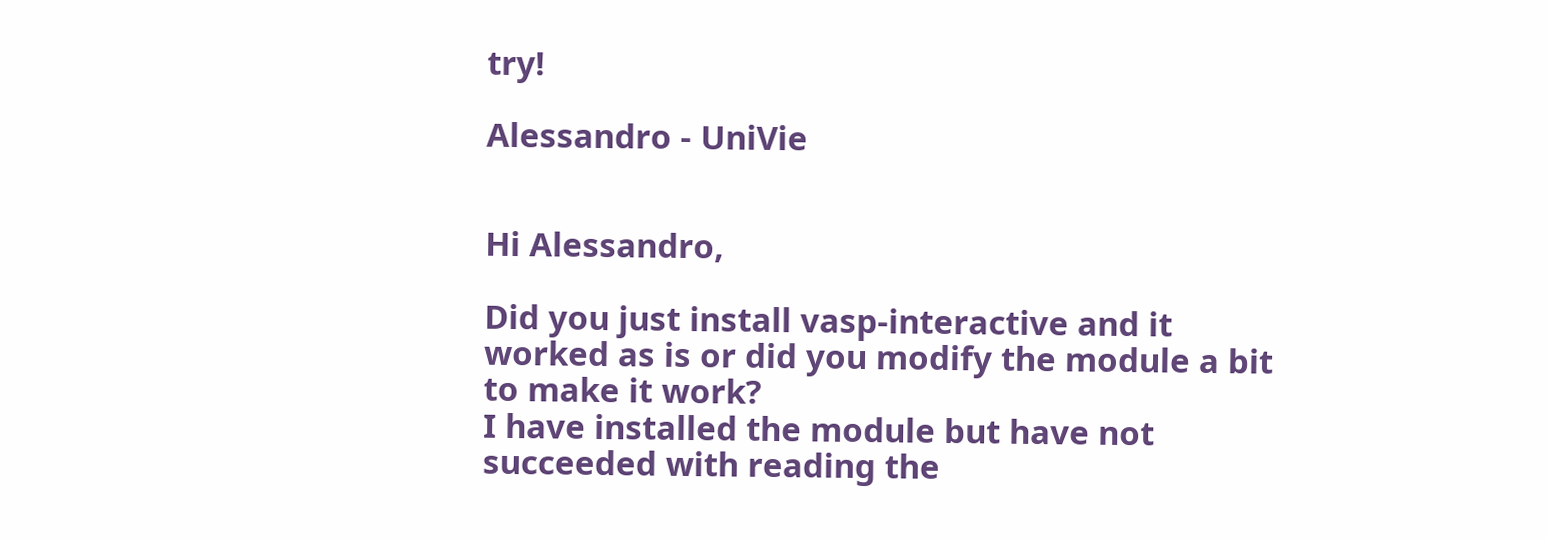try!

Alessandro - UniVie


Hi Alessandro,

Did you just install vasp-interactive and it worked as is or did you modify the module a bit to make it work?
I have installed the module but have not succeeded with reading the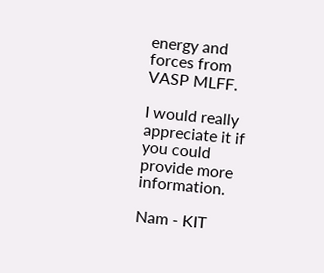energy and forces from VASP MLFF.

I would really appreciate it if you could provide more information.

Nam - KIT